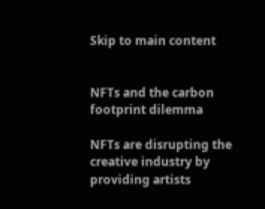Skip to main content


NFTs and the carbon footprint dilemma

NFTs are disrupting the creative industry by providing artists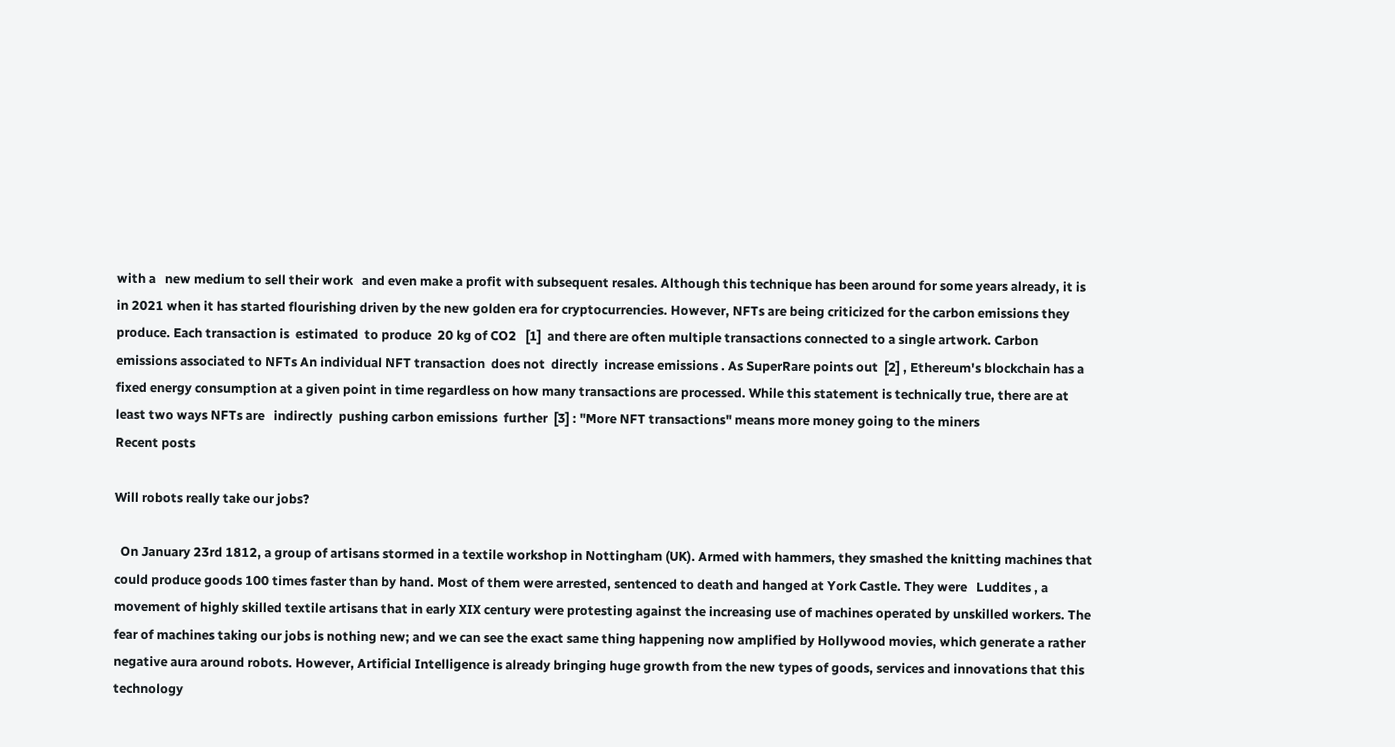with a   new medium to sell their work   and even make a profit with subsequent resales. Although this technique has been around for some years already, it is in 2021 when it has started flourishing driven by the new golden era for cryptocurrencies. However, NFTs are being criticized for the carbon emissions they produce. Each transaction is  estimated  to produce  20 kg of CO2   [1]  and there are often multiple transactions connected to a single artwork. Carbon emissions associated to NFTs An individual NFT transaction  does not  directly  increase emissions . As SuperRare points out  [2] , Ethereum's blockchain has a fixed energy consumption at a given point in time regardless on how many transactions are processed. While this statement is technically true, there are at least two ways NFTs are   indirectly  pushing carbon emissions  further  [3] : "More NFT transactions" means more money going to the miners
Recent posts

Will robots really take our jobs?

  On January 23rd 1812, a group of artisans stormed in a textile workshop in Nottingham (UK). Armed with hammers, they smashed the knitting machines that could produce goods 100 times faster than by hand. Most of them were arrested, sentenced to death and hanged at York Castle. They were   Luddites , a movement of highly skilled textile artisans that in early XIX century were protesting against the increasing use of machines operated by unskilled workers. The fear of machines taking our jobs is nothing new; and we can see the exact same thing happening now amplified by Hollywood movies, which generate a rather negative aura around robots. However, Artificial Intelligence is already bringing huge growth from the new types of goods, services and innovations that this technology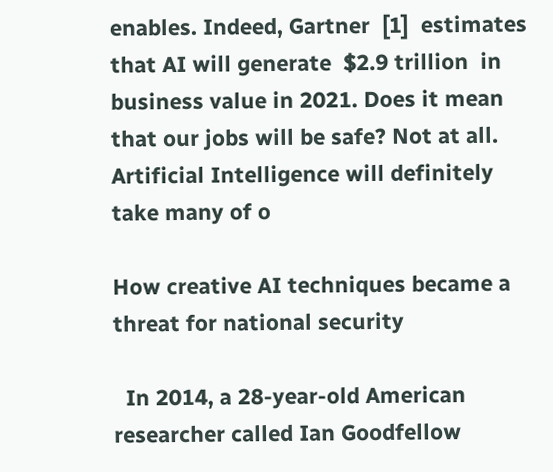enables. Indeed, Gartner  [1]  estimates that AI will generate  $2.9 trillion  in business value in 2021. Does it mean that our jobs will be safe? Not at all. Artificial Intelligence will definitely take many of o

How creative AI techniques became a threat for national security

  In 2014, a 28-year-old American researcher called Ian Goodfellow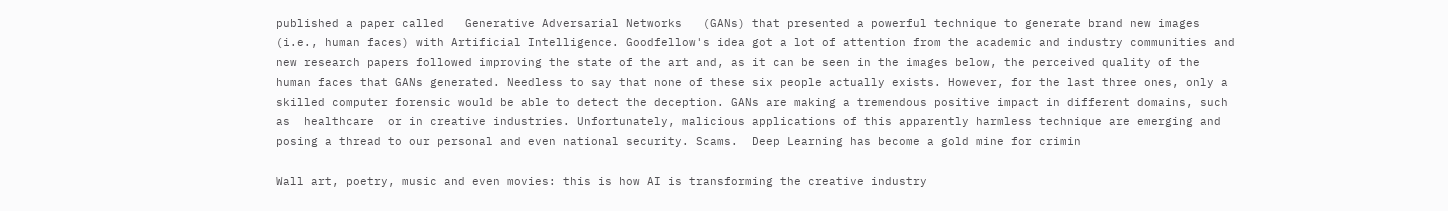published a paper called   Generative Adversarial Networks   (GANs) that presented a powerful technique to generate brand new images (i.e., human faces) with Artificial Intelligence. Goodfellow's idea got a lot of attention from the academic and industry communities and new research papers followed improving the state of the art and, as it can be seen in the images below, the perceived quality of the human faces that GANs generated. Needless to say that none of these six people actually exists. However, for the last three ones, only a skilled computer forensic would be able to detect the deception. GANs are making a tremendous positive impact in different domains, such as  healthcare  or in creative industries. Unfortunately, malicious applications of this apparently harmless technique are emerging and posing a thread to our personal and even national security. Scams.  Deep Learning has become a gold mine for crimin

Wall art, poetry, music and even movies: this is how AI is transforming the creative industry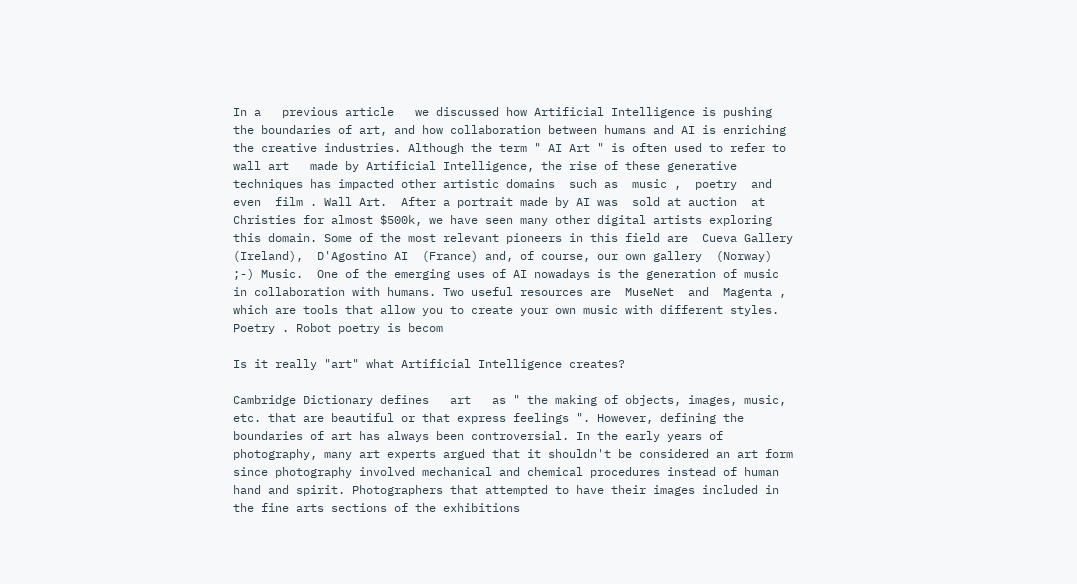In a   previous article   we discussed how Artificial Intelligence is pushing the boundaries of art, and how collaboration between humans and AI is enriching the creative industries. Although the term " AI Art " is often used to refer to   wall art   made by Artificial Intelligence, the rise of these generative techniques has impacted other artistic domains  such as  music ,  poetry  and even  film . Wall Art.  After a portrait made by AI was  sold at auction  at Christies for almost $500k, we have seen many other digital artists exploring this domain. Some of the most relevant pioneers in this field are  Cueva Gallery  (Ireland),  D'Agostino AI  (France) and, of course, our own gallery  (Norway) ;-) Music.  One of the emerging uses of AI nowadays is the generation of music in collaboration with humans. Two useful resources are  MuseNet  and  Magenta , which are tools that allow you to create your own music with different styles. Poetry . Robot poetry is becom

Is it really "art" what Artificial Intelligence creates?

Cambridge Dictionary defines   art   as " the making of objects, images, music, etc. that are beautiful or that express feelings ". However, defining the boundaries of art has always been controversial. In the early years of photography, many art experts argued that it shouldn't be considered an art form since photography involved mechanical and chemical procedures instead of human hand and spirit. Photographers that attempted to have their images included in the fine arts sections of the exhibitions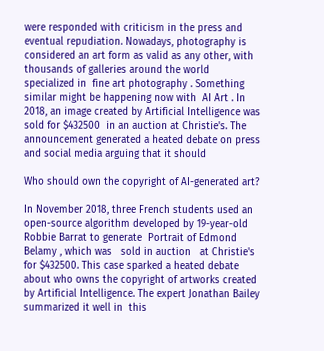were responded with criticism in the press and eventual repudiation. Nowadays, photography is considered an art form as valid as any other, with thousands of galleries around the world specialized in  fine art photography . Something similar might be happening now with  AI Art . In 2018, an image created by Artificial Intelligence was  sold for $432500  in an auction at Christie's. The announcement generated a heated debate on press and social media arguing that it should

Who should own the copyright of AI-generated art?

In November 2018, three French students used an open-source algorithm developed by 19-year-old Robbie Barrat to generate  Portrait of Edmond Belamy , which was   sold in auction   at Christie's for $432500. This case sparked a heated debate about who owns the copyright of artworks created by Artificial Intelligence. The expert Jonathan Bailey summarized it well in  this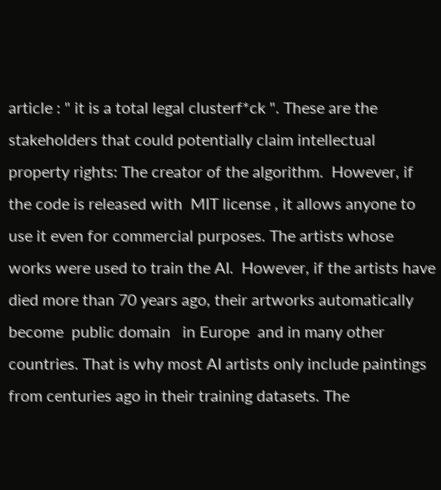article : " it is a total legal clusterf*ck ". These are the stakeholders that could potentially claim intellectual property rights: The creator of the algorithm.  However, if the code is released with  MIT license , it allows anyone to use it even for commercial purposes. The artists whose works were used to train the AI.  However, if the artists have died more than 70 years ago, their artworks automatically become  public domain   in Europe  and in many other countries. That is why most AI artists only include paintings from centuries ago in their training datasets. The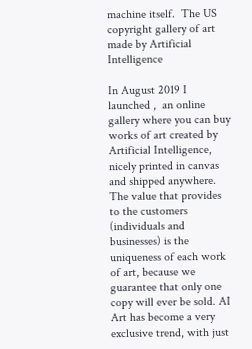machine itself.  The US copyright gallery of art made by Artificial Intelligence

In August 2019 I launched ,  an online gallery where you can buy works of art created by Artificial Intelligence, nicely printed in canvas and shipped anywhere. The value that provides to the customers (individuals and businesses) is the uniqueness of each work of art, because we guarantee that only one copy will ever be sold. AI Art has become a very exclusive trend, with just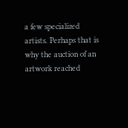a few specialized artists. Perhaps that is why the auction of an artwork reached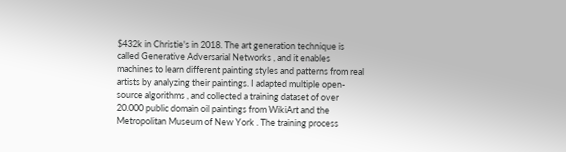$432k in Christie's in 2018. The art generation technique is called Generative Adversarial Networks , and it enables machines to learn different painting styles and patterns from real artists by analyzing their paintings. I adapted multiple open-source algorithms , and collected a training dataset of over 20.000 public domain oil paintings from WikiArt and the Metropolitan Museum of New York . The training process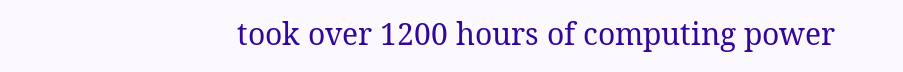took over 1200 hours of computing power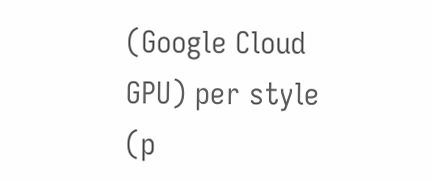(Google Cloud GPU) per style (p